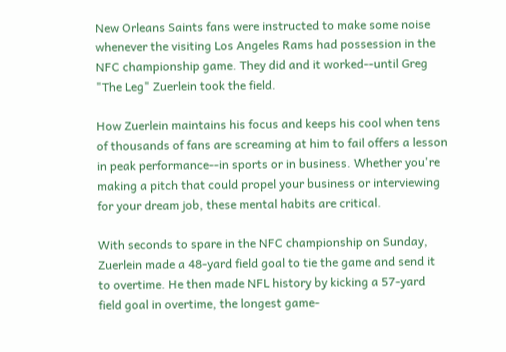New Orleans Saints fans were instructed to make some noise whenever the visiting Los Angeles Rams had possession in the NFC championship game. They did and it worked--until Greg "The Leg" Zuerlein took the field.

How Zuerlein maintains his focus and keeps his cool when tens of thousands of fans are screaming at him to fail offers a lesson in peak performance--in sports or in business. Whether you're making a pitch that could propel your business or interviewing for your dream job, these mental habits are critical.

With seconds to spare in the NFC championship on Sunday, Zuerlein made a 48-yard field goal to tie the game and send it to overtime. He then made NFL history by kicking a 57-yard field goal in overtime, the longest game-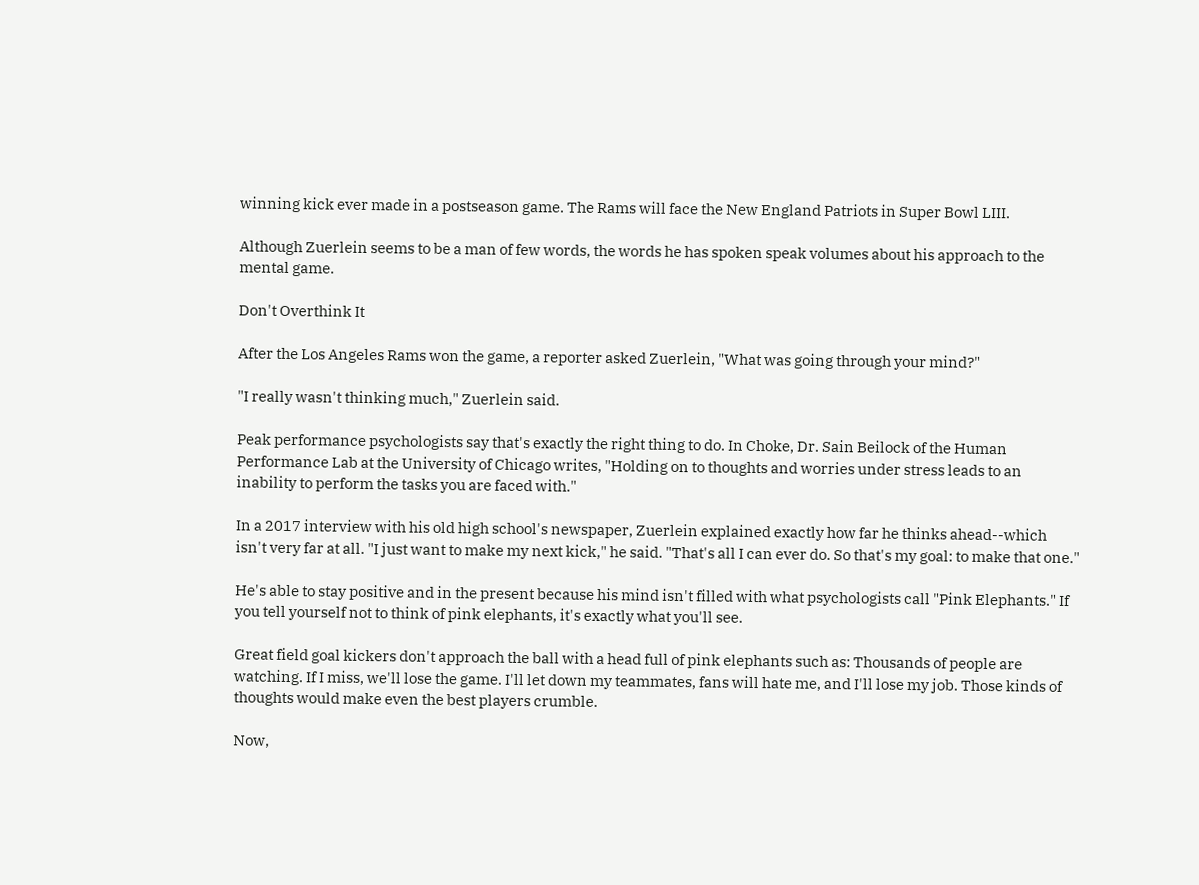winning kick ever made in a postseason game. The Rams will face the New England Patriots in Super Bowl LIII.

Although Zuerlein seems to be a man of few words, the words he has spoken speak volumes about his approach to the mental game.

Don't Overthink It

After the Los Angeles Rams won the game, a reporter asked Zuerlein, "What was going through your mind?"

"I really wasn't thinking much," Zuerlein said.

Peak performance psychologists say that's exactly the right thing to do. In Choke, Dr. Sain Beilock of the Human Performance Lab at the University of Chicago writes, "Holding on to thoughts and worries under stress leads to an inability to perform the tasks you are faced with."

In a 2017 interview with his old high school's newspaper, Zuerlein explained exactly how far he thinks ahead--which isn't very far at all. "I just want to make my next kick," he said. "That's all I can ever do. So that's my goal: to make that one."

He's able to stay positive and in the present because his mind isn't filled with what psychologists call "Pink Elephants." If you tell yourself not to think of pink elephants, it's exactly what you'll see.

Great field goal kickers don't approach the ball with a head full of pink elephants such as: Thousands of people are watching. If I miss, we'll lose the game. I'll let down my teammates, fans will hate me, and I'll lose my job. Those kinds of thoughts would make even the best players crumble.

Now,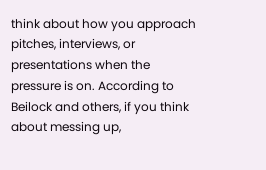think about how you approach pitches, interviews, or presentations when the pressure is on. According to Beilock and others, if you think about messing up,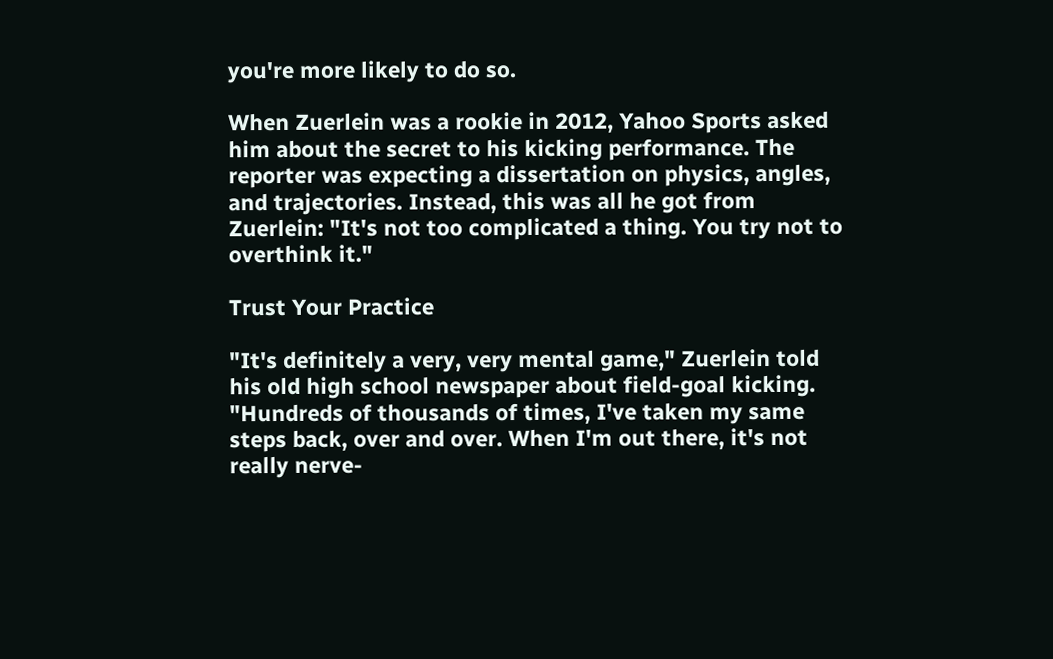you're more likely to do so.

When Zuerlein was a rookie in 2012, Yahoo Sports asked him about the secret to his kicking performance. The reporter was expecting a dissertation on physics, angles, and trajectories. Instead, this was all he got from Zuerlein: "It's not too complicated a thing. You try not to overthink it."

Trust Your Practice

"It's definitely a very, very mental game," Zuerlein told his old high school newspaper about field-goal kicking. "Hundreds of thousands of times, I've taken my same steps back, over and over. When I'm out there, it's not really nerve-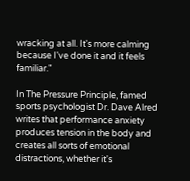wracking at all. It's more calming because I've done it and it feels familiar."

In The Pressure Principle, famed sports psychologist Dr. Dave Alred writes that performance anxiety produces tension in the body and creates all sorts of emotional distractions, whether it's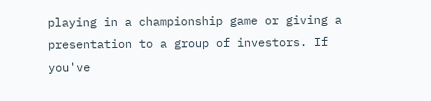playing in a championship game or giving a presentation to a group of investors. If you've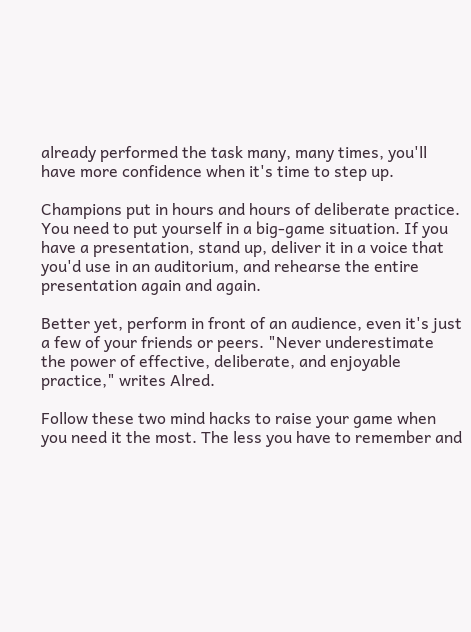already performed the task many, many times, you'll have more confidence when it's time to step up.

Champions put in hours and hours of deliberate practice. You need to put yourself in a big-game situation. If you have a presentation, stand up, deliver it in a voice that you'd use in an auditorium, and rehearse the entire presentation again and again.

Better yet, perform in front of an audience, even it's just a few of your friends or peers. "Never underestimate the power of effective, deliberate, and enjoyable practice," writes Alred.

Follow these two mind hacks to raise your game when you need it the most. The less you have to remember and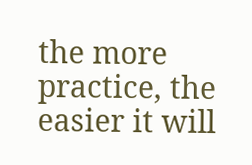the more practice, the easier it will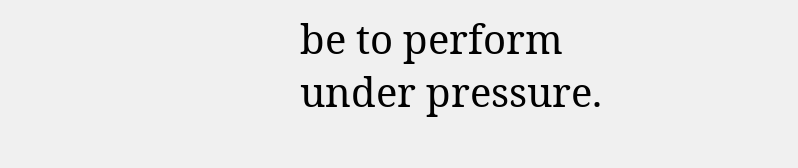be to perform under pressure.